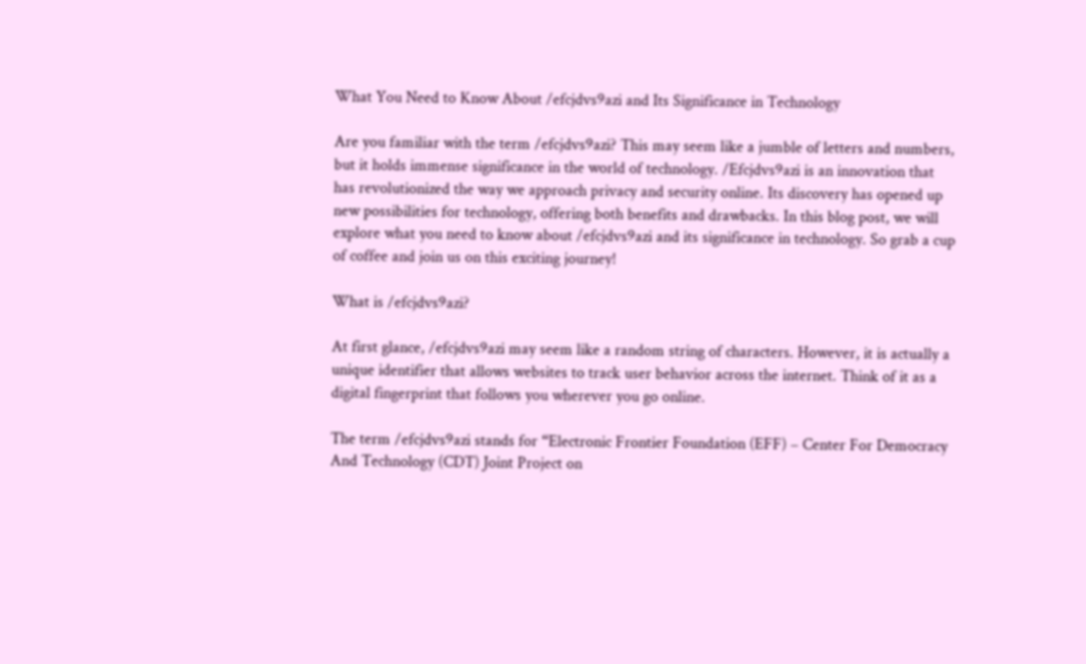What You Need to Know About /efcjdvs9azi and Its Significance in Technology

Are you familiar with the term /efcjdvs9azi? This may seem like a jumble of letters and numbers, but it holds immense significance in the world of technology. /Efcjdvs9azi is an innovation that has revolutionized the way we approach privacy and security online. Its discovery has opened up new possibilities for technology, offering both benefits and drawbacks. In this blog post, we will explore what you need to know about /efcjdvs9azi and its significance in technology. So grab a cup of coffee and join us on this exciting journey!

What is /efcjdvs9azi?

At first glance, /efcjdvs9azi may seem like a random string of characters. However, it is actually a unique identifier that allows websites to track user behavior across the internet. Think of it as a digital fingerprint that follows you wherever you go online.

The term /efcjdvs9azi stands for “Electronic Frontier Foundation (EFF) – Center For Democracy And Technology (CDT) Joint Project on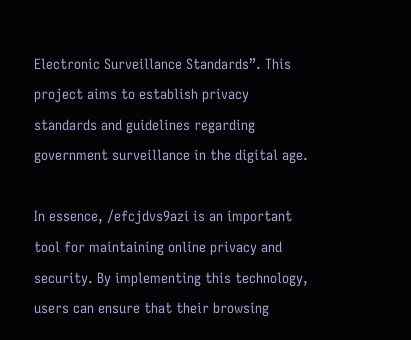Electronic Surveillance Standards”. This project aims to establish privacy standards and guidelines regarding government surveillance in the digital age.

In essence, /efcjdvs9azi is an important tool for maintaining online privacy and security. By implementing this technology, users can ensure that their browsing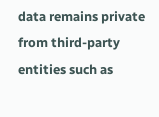data remains private from third-party entities such as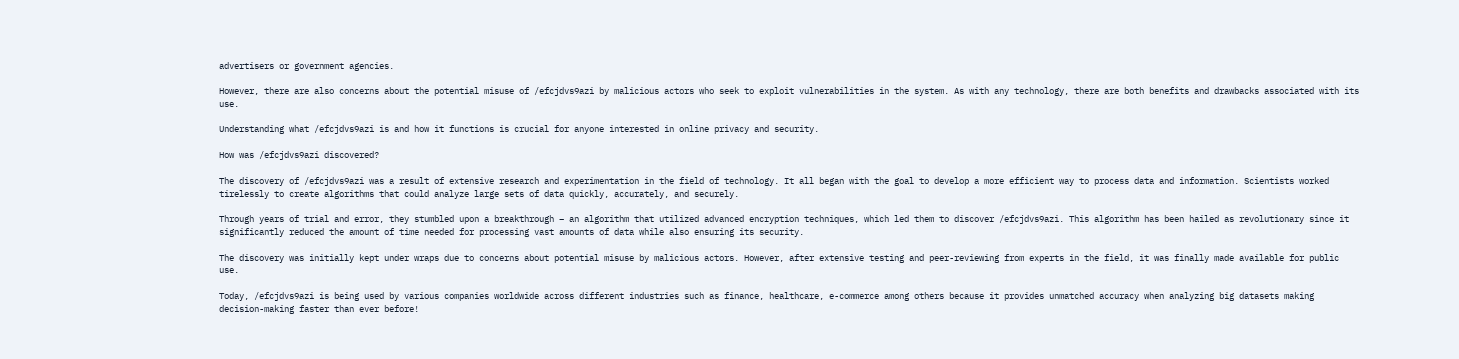advertisers or government agencies.

However, there are also concerns about the potential misuse of /efcjdvs9azi by malicious actors who seek to exploit vulnerabilities in the system. As with any technology, there are both benefits and drawbacks associated with its use.

Understanding what /efcjdvs9azi is and how it functions is crucial for anyone interested in online privacy and security.

How was /efcjdvs9azi discovered?

The discovery of /efcjdvs9azi was a result of extensive research and experimentation in the field of technology. It all began with the goal to develop a more efficient way to process data and information. Scientists worked tirelessly to create algorithms that could analyze large sets of data quickly, accurately, and securely.

Through years of trial and error, they stumbled upon a breakthrough – an algorithm that utilized advanced encryption techniques, which led them to discover /efcjdvs9azi. This algorithm has been hailed as revolutionary since it significantly reduced the amount of time needed for processing vast amounts of data while also ensuring its security.

The discovery was initially kept under wraps due to concerns about potential misuse by malicious actors. However, after extensive testing and peer-reviewing from experts in the field, it was finally made available for public use.

Today, /efcjdvs9azi is being used by various companies worldwide across different industries such as finance, healthcare, e-commerce among others because it provides unmatched accuracy when analyzing big datasets making decision-making faster than ever before!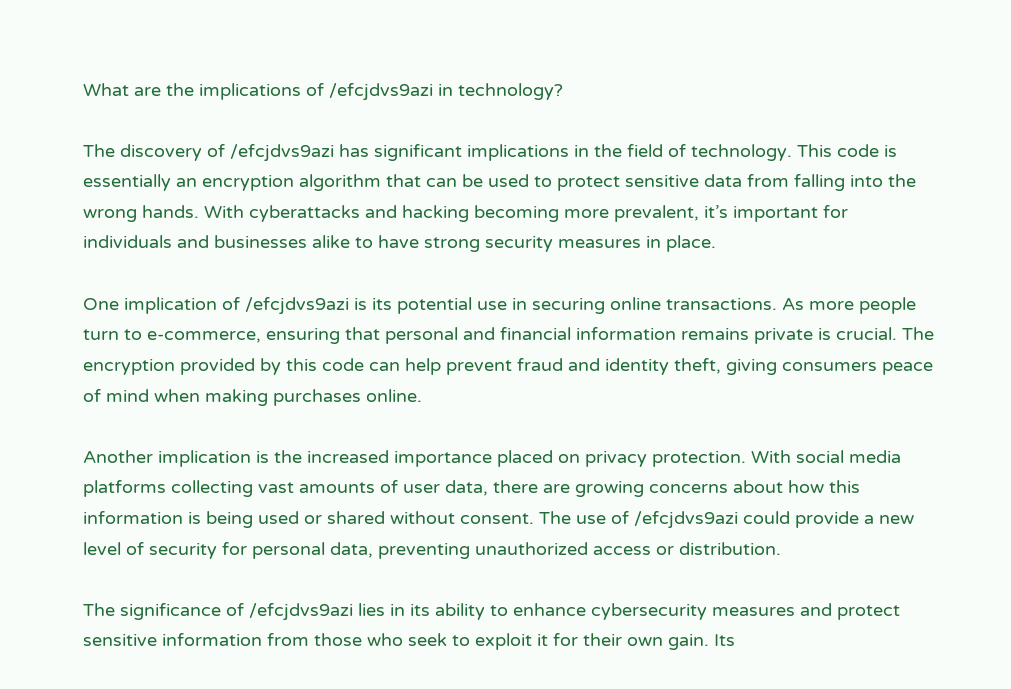What are the implications of /efcjdvs9azi in technology?

The discovery of /efcjdvs9azi has significant implications in the field of technology. This code is essentially an encryption algorithm that can be used to protect sensitive data from falling into the wrong hands. With cyberattacks and hacking becoming more prevalent, it’s important for individuals and businesses alike to have strong security measures in place.

One implication of /efcjdvs9azi is its potential use in securing online transactions. As more people turn to e-commerce, ensuring that personal and financial information remains private is crucial. The encryption provided by this code can help prevent fraud and identity theft, giving consumers peace of mind when making purchases online.

Another implication is the increased importance placed on privacy protection. With social media platforms collecting vast amounts of user data, there are growing concerns about how this information is being used or shared without consent. The use of /efcjdvs9azi could provide a new level of security for personal data, preventing unauthorized access or distribution.

The significance of /efcjdvs9azi lies in its ability to enhance cybersecurity measures and protect sensitive information from those who seek to exploit it for their own gain. Its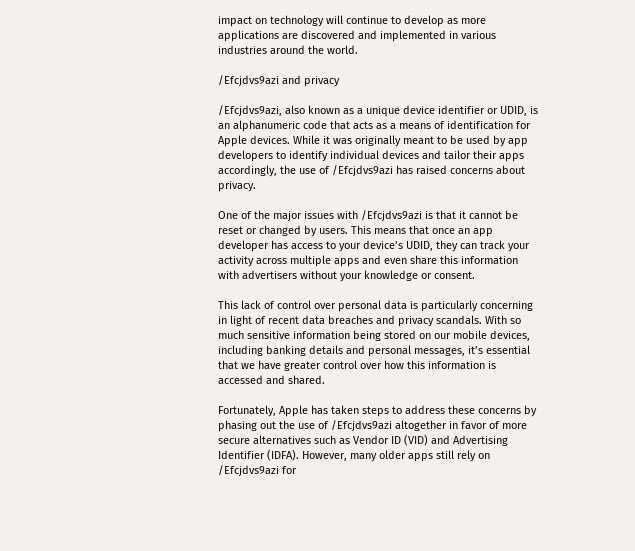impact on technology will continue to develop as more applications are discovered and implemented in various industries around the world.

/Efcjdvs9azi and privacy

/Efcjdvs9azi, also known as a unique device identifier or UDID, is an alphanumeric code that acts as a means of identification for Apple devices. While it was originally meant to be used by app developers to identify individual devices and tailor their apps accordingly, the use of /Efcjdvs9azi has raised concerns about privacy.

One of the major issues with /Efcjdvs9azi is that it cannot be reset or changed by users. This means that once an app developer has access to your device’s UDID, they can track your activity across multiple apps and even share this information with advertisers without your knowledge or consent.

This lack of control over personal data is particularly concerning in light of recent data breaches and privacy scandals. With so much sensitive information being stored on our mobile devices, including banking details and personal messages, it’s essential that we have greater control over how this information is accessed and shared.

Fortunately, Apple has taken steps to address these concerns by phasing out the use of /Efcjdvs9azi altogether in favor of more secure alternatives such as Vendor ID (VID) and Advertising Identifier (IDFA). However, many older apps still rely on /Efcjdvs9azi for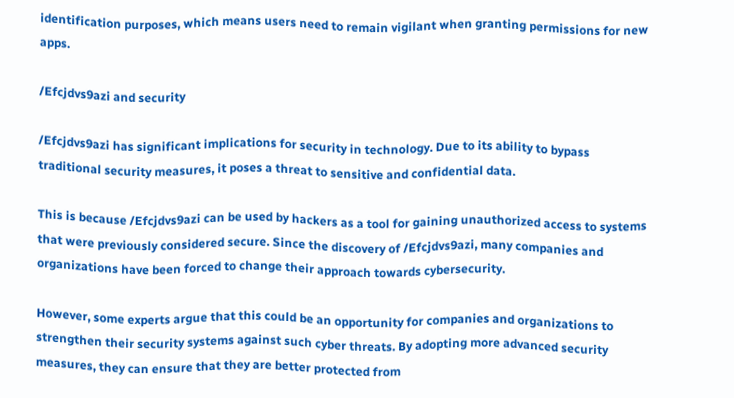identification purposes, which means users need to remain vigilant when granting permissions for new apps.

/Efcjdvs9azi and security

/Efcjdvs9azi has significant implications for security in technology. Due to its ability to bypass traditional security measures, it poses a threat to sensitive and confidential data.

This is because /Efcjdvs9azi can be used by hackers as a tool for gaining unauthorized access to systems that were previously considered secure. Since the discovery of /Efcjdvs9azi, many companies and organizations have been forced to change their approach towards cybersecurity.

However, some experts argue that this could be an opportunity for companies and organizations to strengthen their security systems against such cyber threats. By adopting more advanced security measures, they can ensure that they are better protected from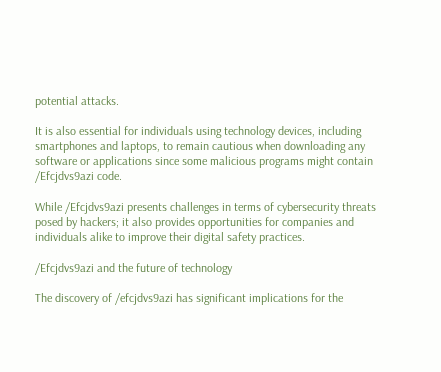potential attacks.

It is also essential for individuals using technology devices, including smartphones and laptops, to remain cautious when downloading any software or applications since some malicious programs might contain /Efcjdvs9azi code.

While /Efcjdvs9azi presents challenges in terms of cybersecurity threats posed by hackers; it also provides opportunities for companies and individuals alike to improve their digital safety practices.

/Efcjdvs9azi and the future of technology

The discovery of /efcjdvs9azi has significant implications for the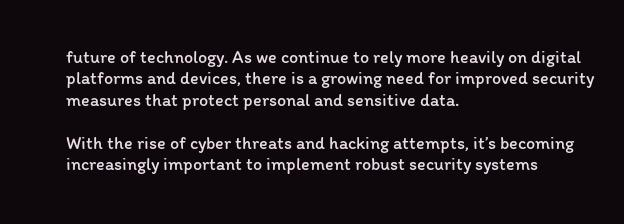future of technology. As we continue to rely more heavily on digital platforms and devices, there is a growing need for improved security measures that protect personal and sensitive data.

With the rise of cyber threats and hacking attempts, it’s becoming increasingly important to implement robust security systems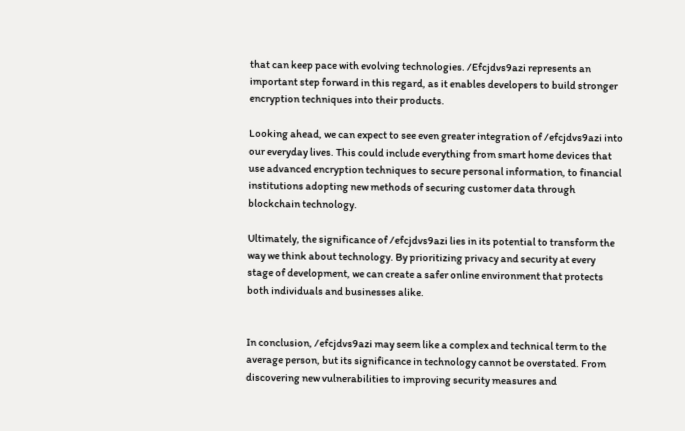that can keep pace with evolving technologies. /Efcjdvs9azi represents an important step forward in this regard, as it enables developers to build stronger encryption techniques into their products.

Looking ahead, we can expect to see even greater integration of /efcjdvs9azi into our everyday lives. This could include everything from smart home devices that use advanced encryption techniques to secure personal information, to financial institutions adopting new methods of securing customer data through blockchain technology.

Ultimately, the significance of /efcjdvs9azi lies in its potential to transform the way we think about technology. By prioritizing privacy and security at every stage of development, we can create a safer online environment that protects both individuals and businesses alike.


In conclusion, /efcjdvs9azi may seem like a complex and technical term to the average person, but its significance in technology cannot be overstated. From discovering new vulnerabilities to improving security measures and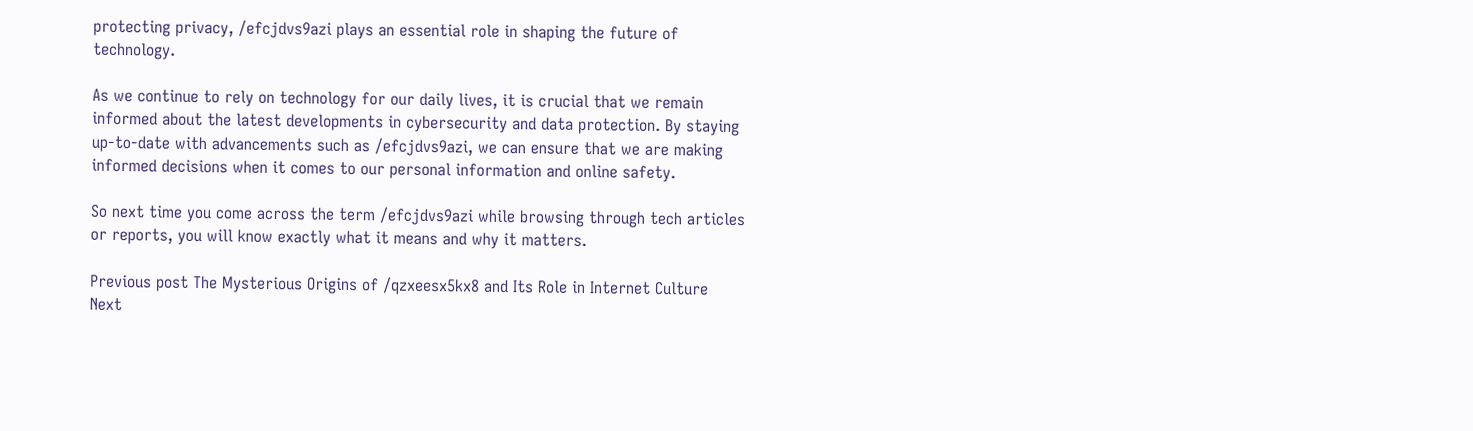protecting privacy, /efcjdvs9azi plays an essential role in shaping the future of technology.

As we continue to rely on technology for our daily lives, it is crucial that we remain informed about the latest developments in cybersecurity and data protection. By staying up-to-date with advancements such as /efcjdvs9azi, we can ensure that we are making informed decisions when it comes to our personal information and online safety.

So next time you come across the term /efcjdvs9azi while browsing through tech articles or reports, you will know exactly what it means and why it matters.

Previous post The Mysterious Origins of /qzxeesx5kx8 and Its Role in Internet Culture
Next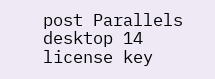post Parallels desktop 14 license key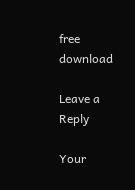free download

Leave a Reply

Your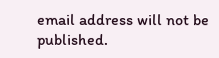email address will not be published.